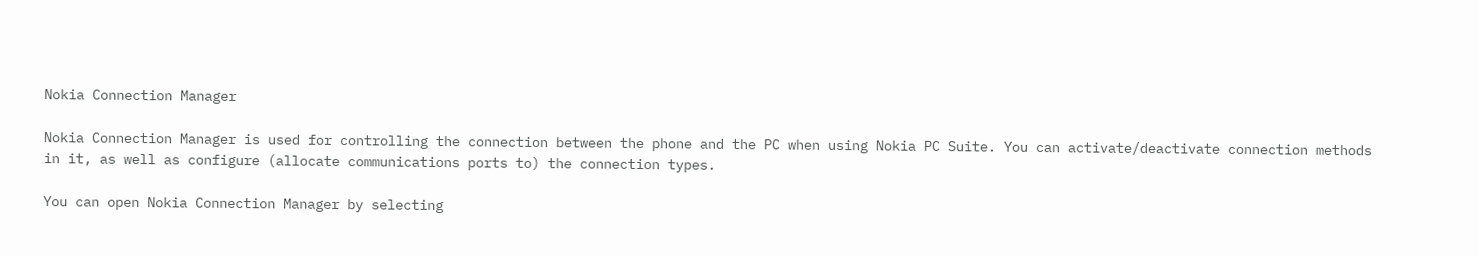Nokia Connection Manager

Nokia Connection Manager is used for controlling the connection between the phone and the PC when using Nokia PC Suite. You can activate/deactivate connection methods in it, as well as configure (allocate communications ports to) the connection types.

You can open Nokia Connection Manager by selecting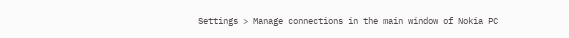Settings > Manage connections in the main window of Nokia PC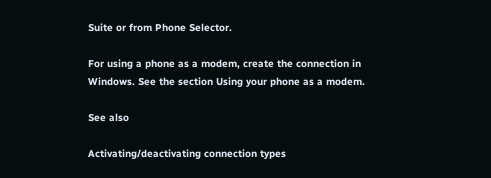Suite or from Phone Selector.

For using a phone as a modem, create the connection in Windows. See the section Using your phone as a modem.

See also

Activating/deactivating connection types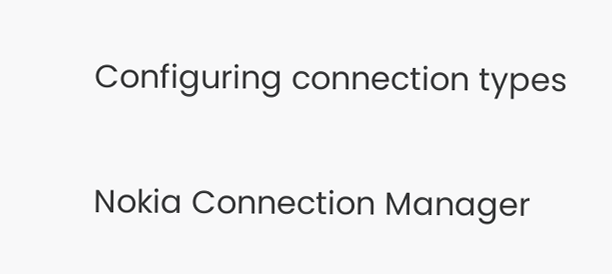Configuring connection types

Nokia Connection Manager